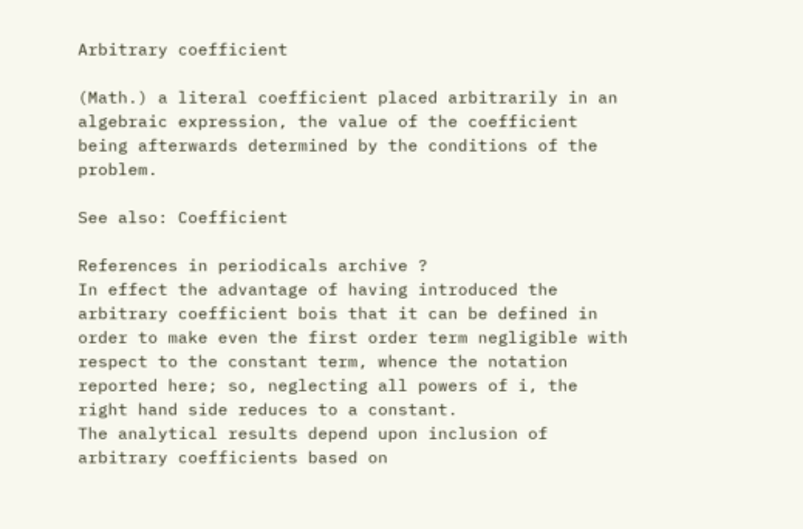Arbitrary coefficient

(Math.) a literal coefficient placed arbitrarily in an algebraic expression, the value of the coefficient being afterwards determined by the conditions of the problem.

See also: Coefficient

References in periodicals archive ?
In effect the advantage of having introduced the arbitrary coefficient bois that it can be defined in order to make even the first order term negligible with respect to the constant term, whence the notation reported here; so, neglecting all powers of i, the right hand side reduces to a constant.
The analytical results depend upon inclusion of arbitrary coefficients based on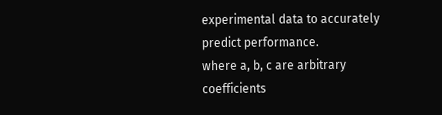experimental data to accurately predict performance.
where a, b, c are arbitrary coefficients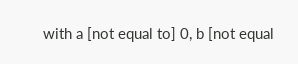with a [not equal to] 0, b [not equal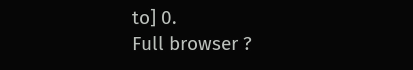to] 0.
Full browser ?